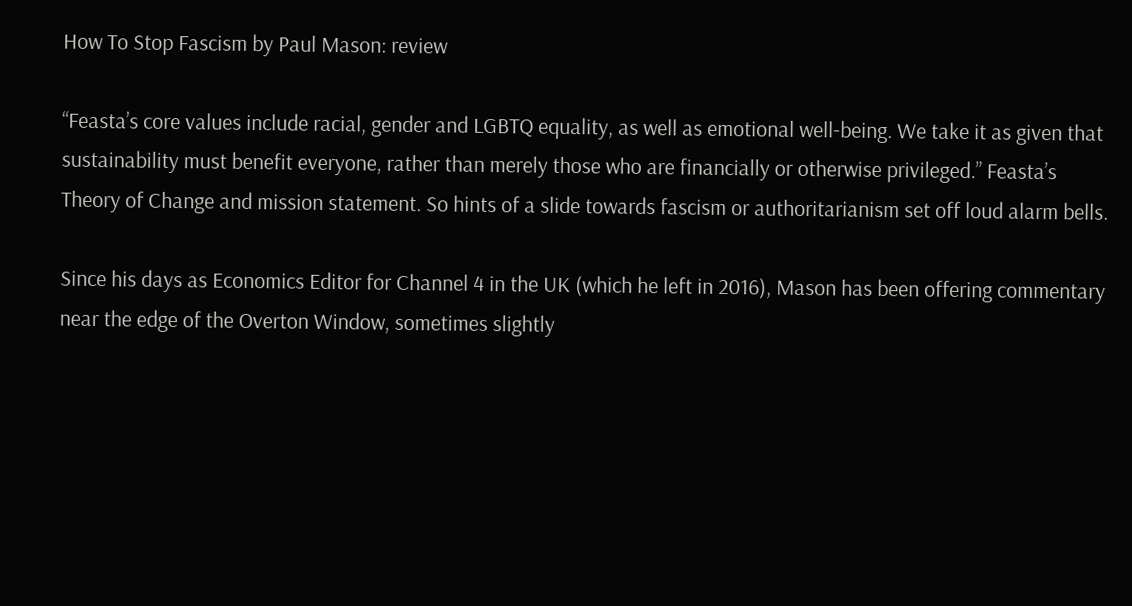How To Stop Fascism by Paul Mason: review

“Feasta’s core values include racial, gender and LGBTQ equality, as well as emotional well-being. We take it as given that sustainability must benefit everyone, rather than merely those who are financially or otherwise privileged.” Feasta’s Theory of Change and mission statement. So hints of a slide towards fascism or authoritarianism set off loud alarm bells.

Since his days as Economics Editor for Channel 4 in the UK (which he left in 2016), Mason has been offering commentary near the edge of the Overton Window, sometimes slightly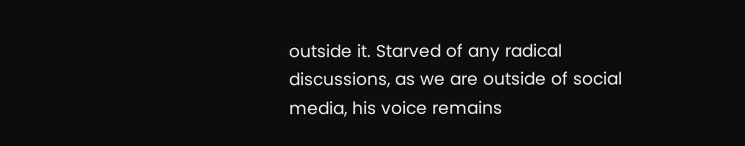outside it. Starved of any radical discussions, as we are outside of social media, his voice remains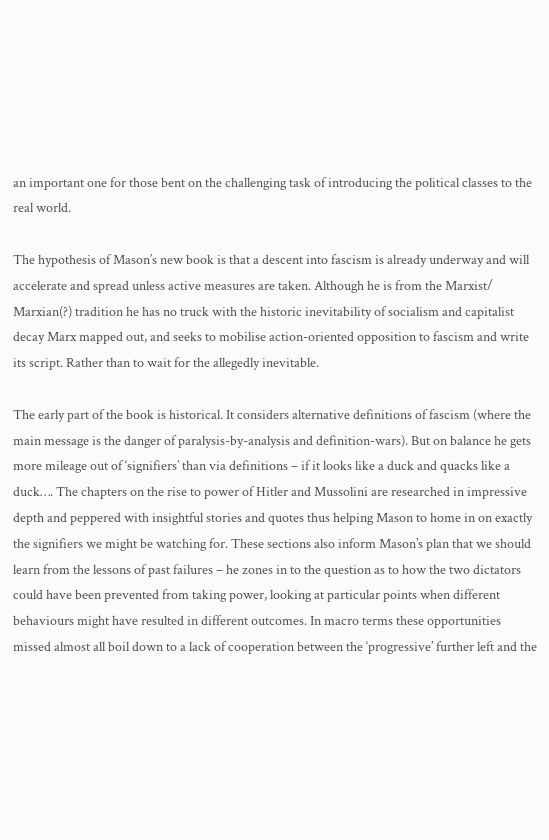an important one for those bent on the challenging task of introducing the political classes to the real world.

The hypothesis of Mason’s new book is that a descent into fascism is already underway and will accelerate and spread unless active measures are taken. Although he is from the Marxist/ Marxian(?) tradition he has no truck with the historic inevitability of socialism and capitalist decay Marx mapped out, and seeks to mobilise action-oriented opposition to fascism and write its script. Rather than to wait for the allegedly inevitable.

The early part of the book is historical. It considers alternative definitions of fascism (where the main message is the danger of paralysis-by-analysis and definition-wars). But on balance he gets more mileage out of ‘signifiers’ than via definitions – if it looks like a duck and quacks like a duck…. The chapters on the rise to power of Hitler and Mussolini are researched in impressive depth and peppered with insightful stories and quotes thus helping Mason to home in on exactly the signifiers we might be watching for. These sections also inform Mason’s plan that we should learn from the lessons of past failures – he zones in to the question as to how the two dictators could have been prevented from taking power, looking at particular points when different behaviours might have resulted in different outcomes. In macro terms these opportunities missed almost all boil down to a lack of cooperation between the ‘progressive’ further left and the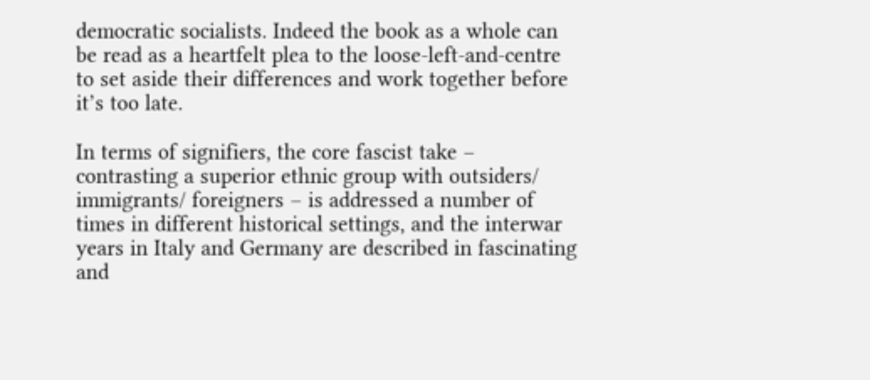democratic socialists. Indeed the book as a whole can be read as a heartfelt plea to the loose-left-and-centre to set aside their differences and work together before it’s too late.

In terms of signifiers, the core fascist take – contrasting a superior ethnic group with outsiders/ immigrants/ foreigners – is addressed a number of times in different historical settings, and the interwar years in Italy and Germany are described in fascinating and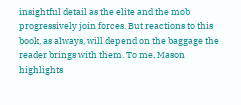insightful detail as the elite and the mob progressively join forces. But reactions to this book, as always, will depend on the baggage the reader brings with them. To me, Mason highlights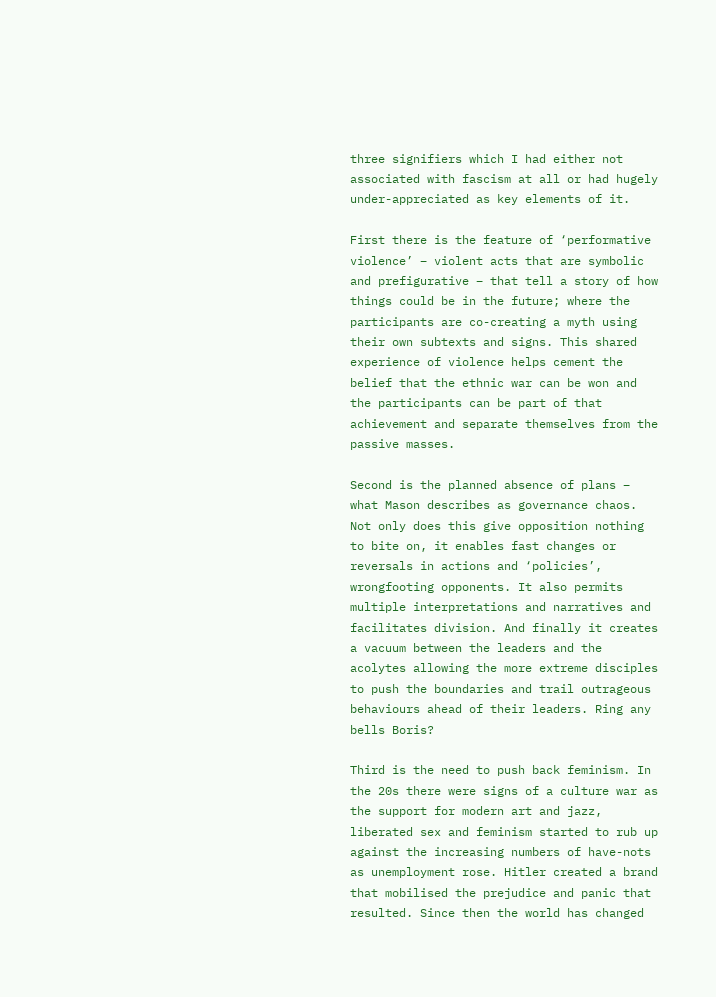three signifiers which I had either not associated with fascism at all or had hugely under-appreciated as key elements of it.

First there is the feature of ‘performative violence’ – violent acts that are symbolic and prefigurative – that tell a story of how things could be in the future; where the participants are co-creating a myth using their own subtexts and signs. This shared experience of violence helps cement the belief that the ethnic war can be won and the participants can be part of that achievement and separate themselves from the passive masses.

Second is the planned absence of plans – what Mason describes as governance chaos. Not only does this give opposition nothing to bite on, it enables fast changes or reversals in actions and ‘policies’, wrongfooting opponents. It also permits multiple interpretations and narratives and facilitates division. And finally it creates a vacuum between the leaders and the acolytes allowing the more extreme disciples to push the boundaries and trail outrageous behaviours ahead of their leaders. Ring any bells Boris?

Third is the need to push back feminism. In the 20s there were signs of a culture war as the support for modern art and jazz, liberated sex and feminism started to rub up against the increasing numbers of have-nots as unemployment rose. Hitler created a brand that mobilised the prejudice and panic that resulted. Since then the world has changed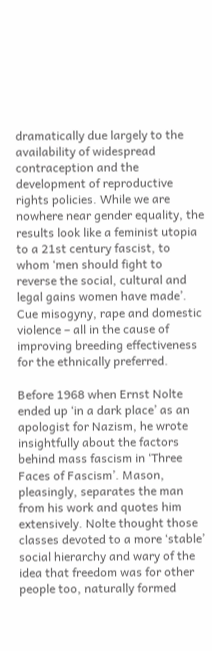dramatically due largely to the availability of widespread contraception and the development of reproductive rights policies. While we are nowhere near gender equality, the results look like a feminist utopia to a 21st century fascist, to whom ‘men should fight to reverse the social, cultural and legal gains women have made’. Cue misogyny, rape and domestic violence – all in the cause of improving breeding effectiveness for the ethnically preferred.

Before 1968 when Ernst Nolte ended up ‘in a dark place’ as an apologist for Nazism, he wrote insightfully about the factors behind mass fascism in ‘Three Faces of Fascism’. Mason, pleasingly, separates the man from his work and quotes him extensively. Nolte thought those classes devoted to a more ‘stable’ social hierarchy and wary of the idea that freedom was for other people too, naturally formed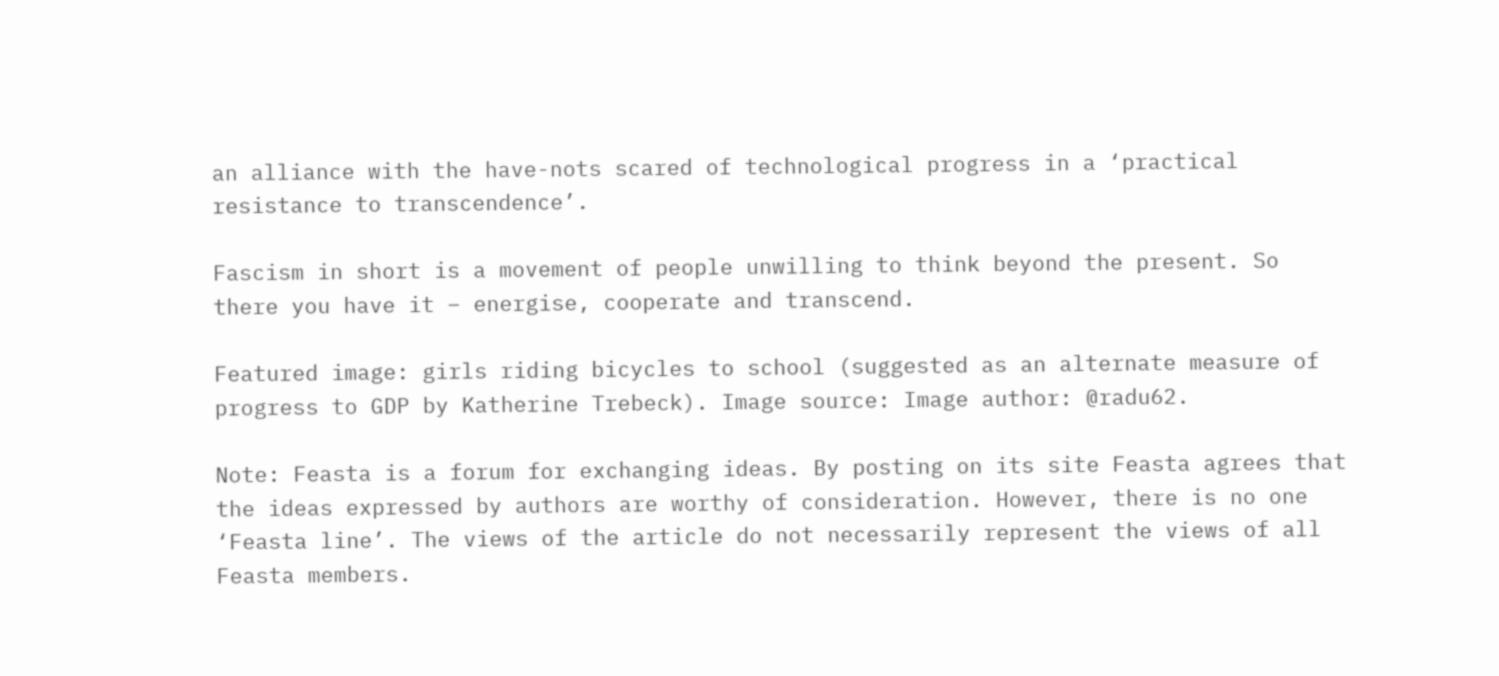an alliance with the have-nots scared of technological progress in a ‘practical resistance to transcendence’.

Fascism in short is a movement of people unwilling to think beyond the present. So there you have it – energise, cooperate and transcend.

Featured image: girls riding bicycles to school (suggested as an alternate measure of progress to GDP by Katherine Trebeck). Image source: Image author: @radu62.

Note: Feasta is a forum for exchanging ideas. By posting on its site Feasta agrees that the ideas expressed by authors are worthy of consideration. However, there is no one ‘Feasta line’. The views of the article do not necessarily represent the views of all Feasta members.